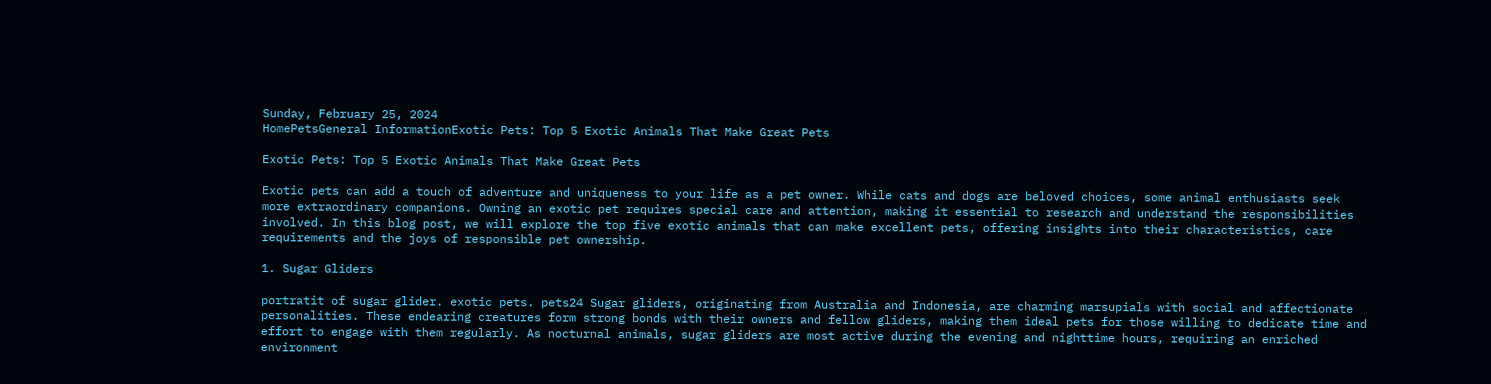Sunday, February 25, 2024
HomePetsGeneral InformationExotic Pets: Top 5 Exotic Animals That Make Great Pets

Exotic Pets: Top 5 Exotic Animals That Make Great Pets

Exotic pets can add a touch of adventure and uniqueness to your life as a pet owner. While cats and dogs are beloved choices, some animal enthusiasts seek more extraordinary companions. Owning an exotic pet requires special care and attention, making it essential to research and understand the responsibilities involved. In this blog post, we will explore the top five exotic animals that can make excellent pets, offering insights into their characteristics, care requirements and the joys of responsible pet ownership.

1. Sugar Gliders

portratit of sugar glider. exotic pets. pets24 Sugar gliders, originating from Australia and Indonesia, are charming marsupials with social and affectionate personalities. These endearing creatures form strong bonds with their owners and fellow gliders, making them ideal pets for those willing to dedicate time and effort to engage with them regularly. As nocturnal animals, sugar gliders are most active during the evening and nighttime hours, requiring an enriched environment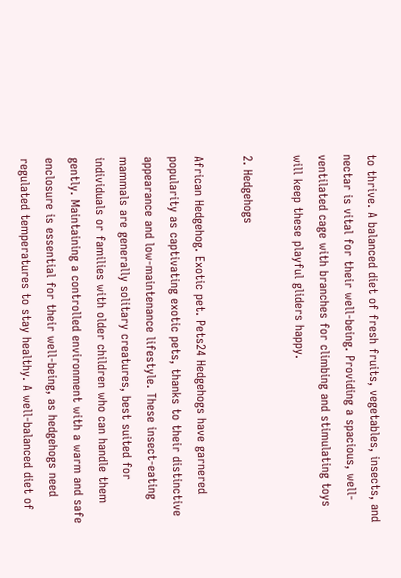to thrive. A balanced diet of fresh fruits, vegetables, insects, and nectar is vital for their well-being. Providing a spacious, well-ventilated cage with branches for climbing and stimulating toys will keep these playful gliders happy.

2. Hedgehogs

African Hedgehog. Exotic pet. Pets24 Hedgehogs have garnered popularity as captivating exotic pets, thanks to their distinctive appearance and low-maintenance lifestyle. These insect-eating mammals are generally solitary creatures, best suited for individuals or families with older children who can handle them gently. Maintaining a controlled environment with a warm and safe enclosure is essential for their well-being, as hedgehogs need regulated temperatures to stay healthy. A well-balanced diet of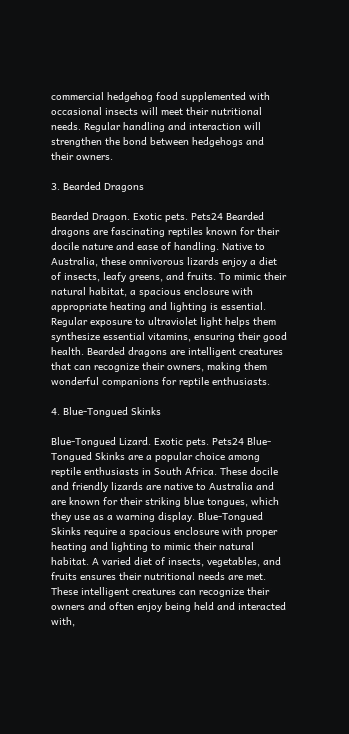commercial hedgehog food supplemented with occasional insects will meet their nutritional needs. Regular handling and interaction will strengthen the bond between hedgehogs and their owners.

3. Bearded Dragons

Bearded Dragon. Exotic pets. Pets24 Bearded dragons are fascinating reptiles known for their docile nature and ease of handling. Native to Australia, these omnivorous lizards enjoy a diet of insects, leafy greens, and fruits. To mimic their natural habitat, a spacious enclosure with appropriate heating and lighting is essential. Regular exposure to ultraviolet light helps them synthesize essential vitamins, ensuring their good health. Bearded dragons are intelligent creatures that can recognize their owners, making them wonderful companions for reptile enthusiasts.

4. Blue-Tongued Skinks

Blue-Tongued Lizard. Exotic pets. Pets24 Blue-Tongued Skinks are a popular choice among reptile enthusiasts in South Africa. These docile and friendly lizards are native to Australia and are known for their striking blue tongues, which they use as a warning display. Blue-Tongued Skinks require a spacious enclosure with proper heating and lighting to mimic their natural habitat. A varied diet of insects, vegetables, and fruits ensures their nutritional needs are met. These intelligent creatures can recognize their owners and often enjoy being held and interacted with,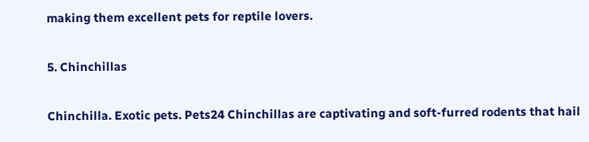making them excellent pets for reptile lovers.

5. Chinchillas

Chinchilla. Exotic pets. Pets24 Chinchillas are captivating and soft-furred rodents that hail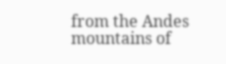from the Andes mountains of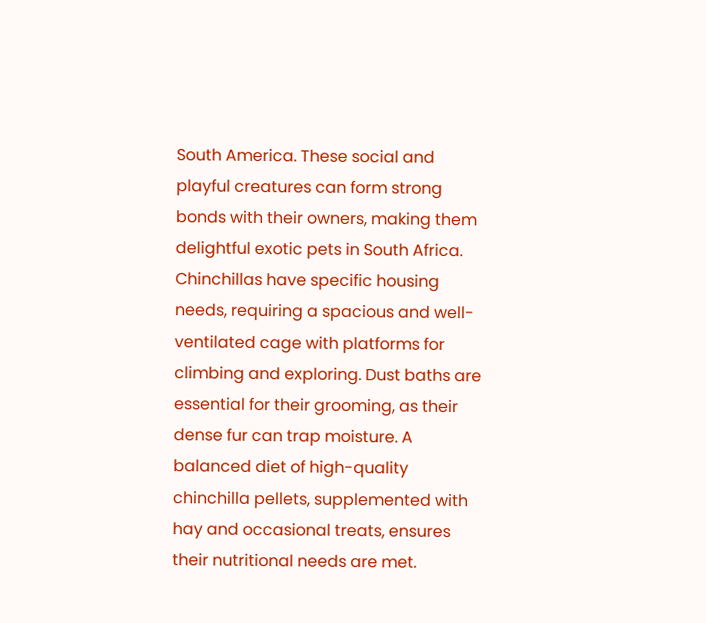South America. These social and playful creatures can form strong bonds with their owners, making them delightful exotic pets in South Africa. Chinchillas have specific housing needs, requiring a spacious and well-ventilated cage with platforms for climbing and exploring. Dust baths are essential for their grooming, as their dense fur can trap moisture. A balanced diet of high-quality chinchilla pellets, supplemented with hay and occasional treats, ensures their nutritional needs are met.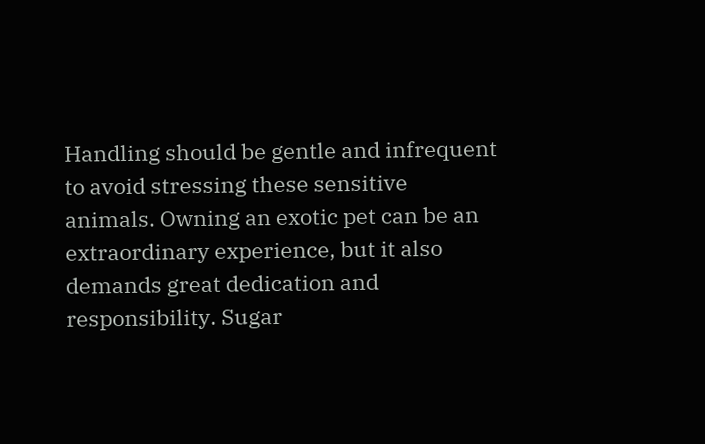Handling should be gentle and infrequent to avoid stressing these sensitive animals. Owning an exotic pet can be an extraordinary experience, but it also demands great dedication and responsibility. Sugar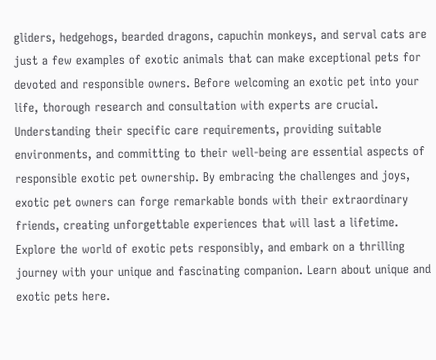gliders, hedgehogs, bearded dragons, capuchin monkeys, and serval cats are just a few examples of exotic animals that can make exceptional pets for devoted and responsible owners. Before welcoming an exotic pet into your life, thorough research and consultation with experts are crucial. Understanding their specific care requirements, providing suitable environments, and committing to their well-being are essential aspects of responsible exotic pet ownership. By embracing the challenges and joys, exotic pet owners can forge remarkable bonds with their extraordinary friends, creating unforgettable experiences that will last a lifetime. Explore the world of exotic pets responsibly, and embark on a thrilling journey with your unique and fascinating companion. Learn about unique and exotic pets here.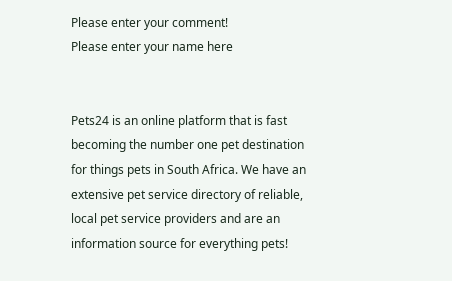Please enter your comment!
Please enter your name here


Pets24 is an online platform that is fast becoming the number one pet destination for things pets in South Africa. We have an extensive pet service directory of reliable, local pet service providers and are an information source for everything pets!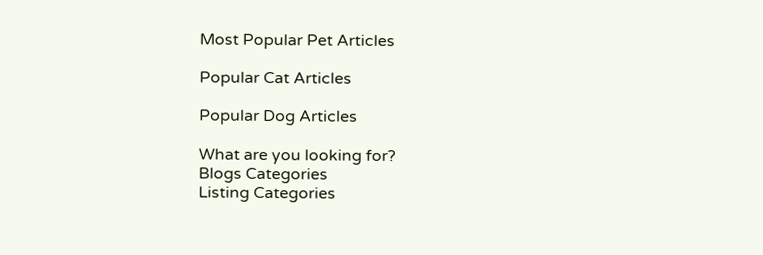Most Popular Pet Articles

Popular Cat Articles

Popular Dog Articles

What are you looking for?
Blogs Categories
Listing Categories